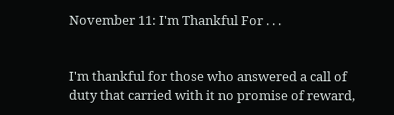November 11: I'm Thankful For . . .


I'm thankful for those who answered a call of duty that carried with it no promise of reward,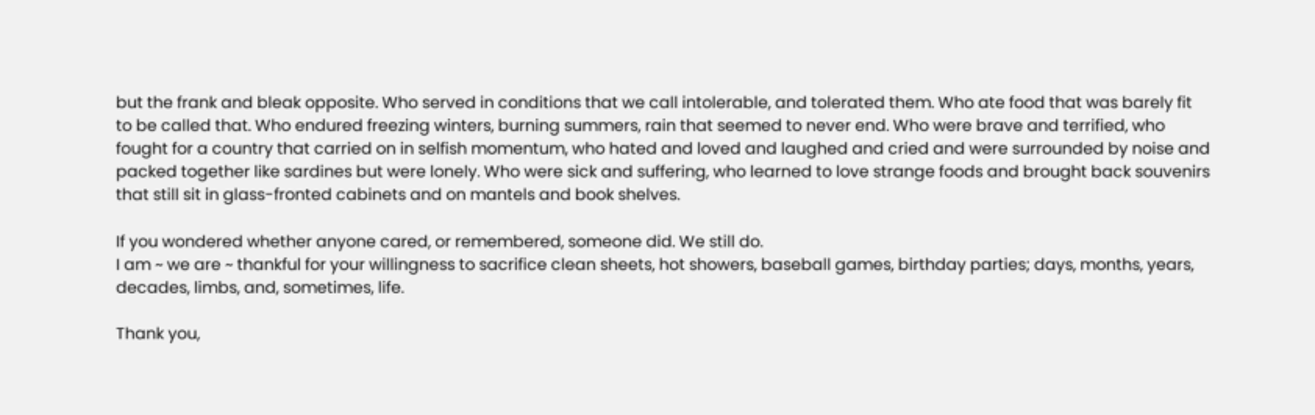but the frank and bleak opposite. Who served in conditions that we call intolerable, and tolerated them. Who ate food that was barely fit to be called that. Who endured freezing winters, burning summers, rain that seemed to never end. Who were brave and terrified, who fought for a country that carried on in selfish momentum, who hated and loved and laughed and cried and were surrounded by noise and packed together like sardines but were lonely. Who were sick and suffering, who learned to love strange foods and brought back souvenirs that still sit in glass-fronted cabinets and on mantels and book shelves.

If you wondered whether anyone cared, or remembered, someone did. We still do.
I am ~ we are ~ thankful for your willingness to sacrifice clean sheets, hot showers, baseball games, birthday parties; days, months, years, decades, limbs, and, sometimes, life.

Thank you,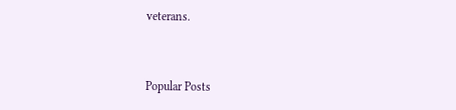veterans.


Popular Posts